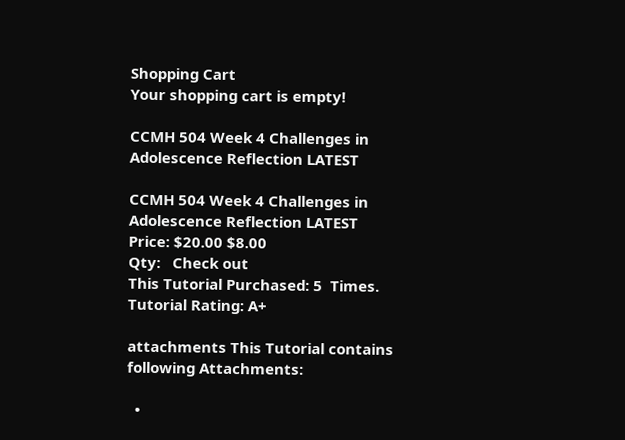Shopping Cart
Your shopping cart is empty!

CCMH 504 Week 4 Challenges in Adolescence Reflection LATEST

CCMH 504 Week 4 Challenges in Adolescence Reflection LATEST
Price: $20.00 $8.00
Qty:   Check out
This Tutorial Purchased: 5  Times.  Tutorial Rating: A+

attachments This Tutorial contains following Attachments:

  •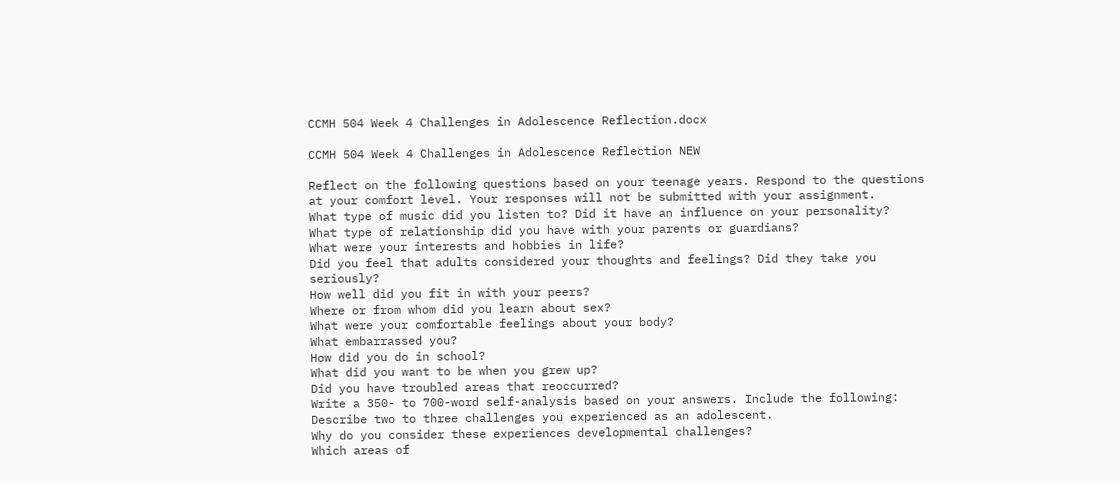CCMH 504 Week 4 Challenges in Adolescence Reflection.docx

CCMH 504 Week 4 Challenges in Adolescence Reflection NEW

Reflect on the following questions based on your teenage years. Respond to the questions at your comfort level. Your responses will not be submitted with your assignment.
What type of music did you listen to? Did it have an influence on your personality?
What type of relationship did you have with your parents or guardians?
What were your interests and hobbies in life?
Did you feel that adults considered your thoughts and feelings? Did they take you seriously?
How well did you fit in with your peers?
Where or from whom did you learn about sex?
What were your comfortable feelings about your body?
What embarrassed you?
How did you do in school?
What did you want to be when you grew up?
Did you have troubled areas that reoccurred?
Write a 350- to 700-word self-analysis based on your answers. Include the following:
Describe two to three challenges you experienced as an adolescent.
Why do you consider these experiences developmental challenges?
Which areas of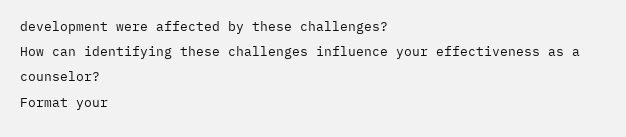development were affected by these challenges?
How can identifying these challenges influence your effectiveness as a counselor?
Format your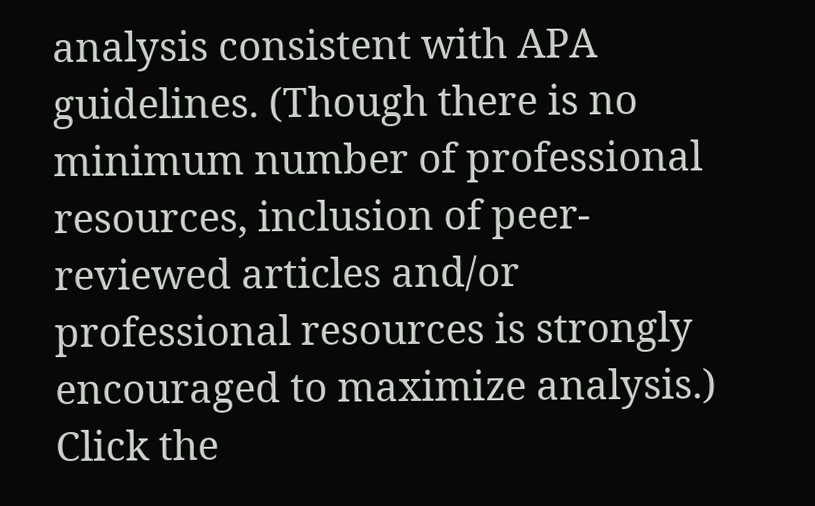analysis consistent with APA guidelines. (Though there is no minimum number of professional resources, inclusion of peer-reviewed articles and/or professional resources is strongly encouraged to maximize analysis.)
Click the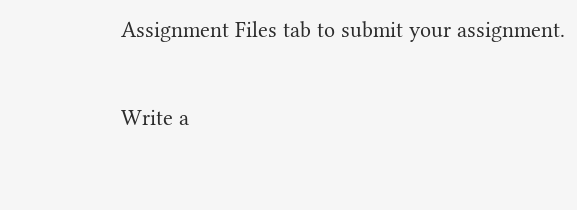Assignment Files tab to submit your assignment.

Write a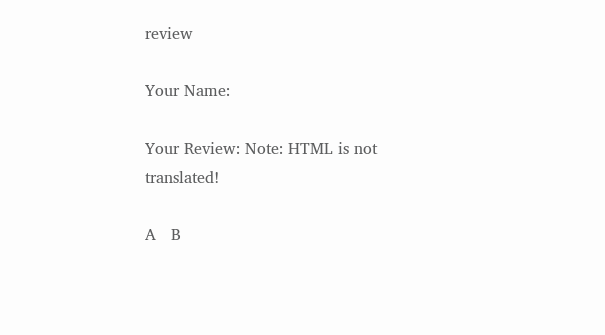review

Your Name:

Your Review: Note: HTML is not translated!

A   B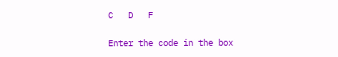C   D   F

Enter the code in the box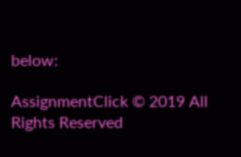below:

AssignmentClick © 2019 All Rights Reserved